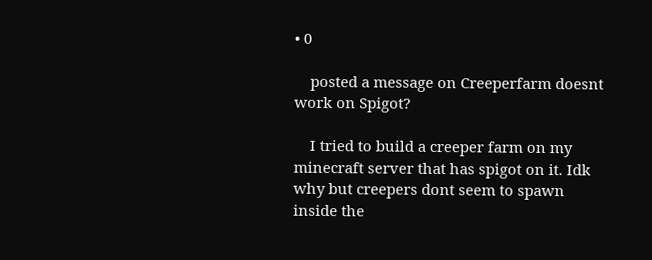• 0

    posted a message on Creeperfarm doesnt work on Spigot?

    I tried to build a creeper farm on my minecraft server that has spigot on it. Idk why but creepers dont seem to spawn inside the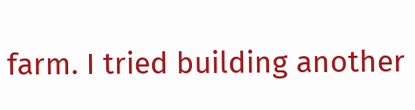farm. I tried building another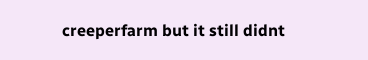creeperfarm but it still didnt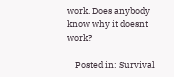work. Does anybody know why it doesnt work?

    Posted in: Survival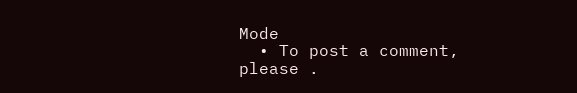Mode
  • To post a comment, please .